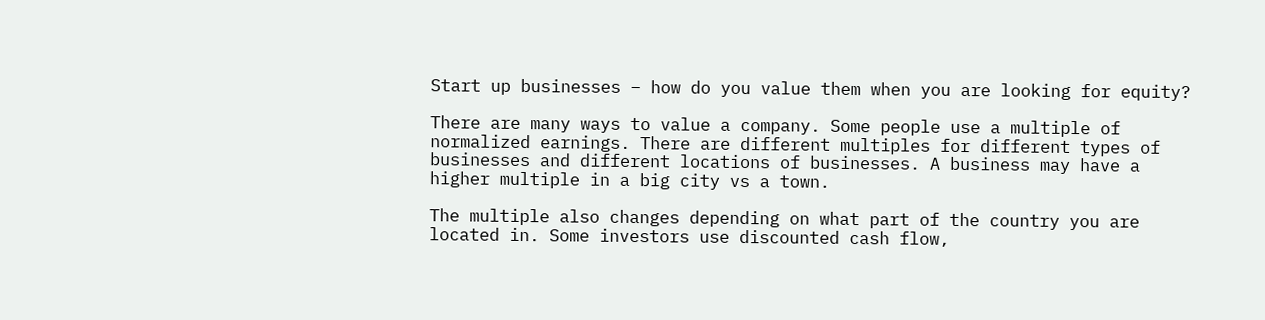Start up businesses – how do you value them when you are looking for equity?

There are many ways to value a company. Some people use a multiple of normalized earnings. There are different multiples for different types of businesses and different locations of businesses. A business may have a higher multiple in a big city vs a town.

The multiple also changes depending on what part of the country you are located in. Some investors use discounted cash flow,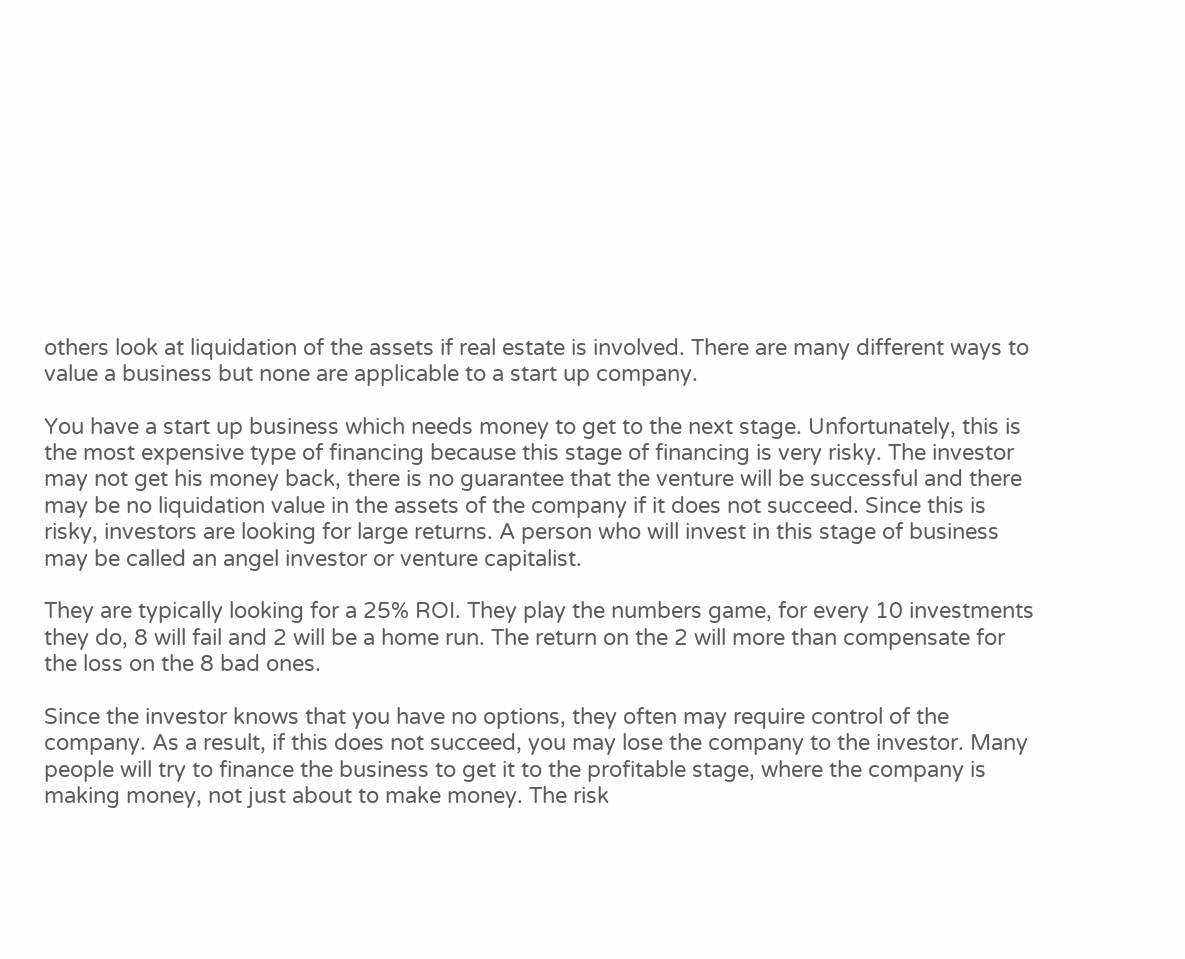others look at liquidation of the assets if real estate is involved. There are many different ways to value a business but none are applicable to a start up company.

You have a start up business which needs money to get to the next stage. Unfortunately, this is the most expensive type of financing because this stage of financing is very risky. The investor may not get his money back, there is no guarantee that the venture will be successful and there may be no liquidation value in the assets of the company if it does not succeed. Since this is risky, investors are looking for large returns. A person who will invest in this stage of business may be called an angel investor or venture capitalist.

They are typically looking for a 25% ROI. They play the numbers game, for every 10 investments they do, 8 will fail and 2 will be a home run. The return on the 2 will more than compensate for the loss on the 8 bad ones.

Since the investor knows that you have no options, they often may require control of the company. As a result, if this does not succeed, you may lose the company to the investor. Many people will try to finance the business to get it to the profitable stage, where the company is making money, not just about to make money. The risk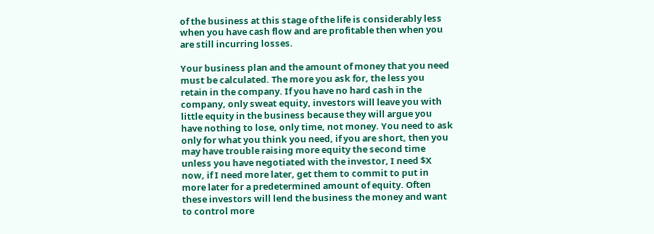of the business at this stage of the life is considerably less when you have cash flow and are profitable then when you are still incurring losses.

Your business plan and the amount of money that you need must be calculated. The more you ask for, the less you retain in the company. If you have no hard cash in the company, only sweat equity, investors will leave you with little equity in the business because they will argue you have nothing to lose, only time, not money. You need to ask only for what you think you need, if you are short, then you may have trouble raising more equity the second time unless you have negotiated with the investor, I need $X now, if I need more later, get them to commit to put in more later for a predetermined amount of equity. Often these investors will lend the business the money and want to control more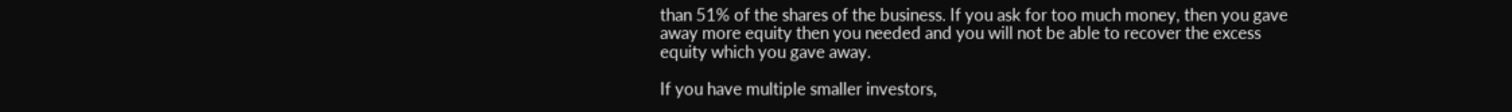than 51% of the shares of the business. If you ask for too much money, then you gave away more equity then you needed and you will not be able to recover the excess equity which you gave away.

If you have multiple smaller investors,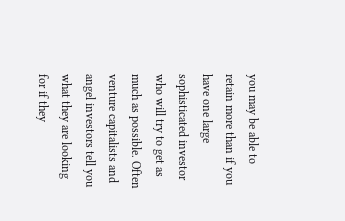you may be able to retain more than if you have one large sophisticated investor who will try to get as much as possible. Often venture capitalists and angel investors tell you what they are looking for if they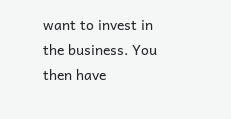want to invest in the business. You then have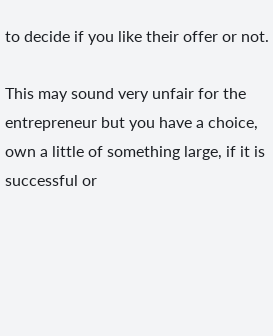to decide if you like their offer or not.

This may sound very unfair for the entrepreneur but you have a choice, own a little of something large, if it is successful or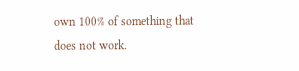own 100% of something that does not work.